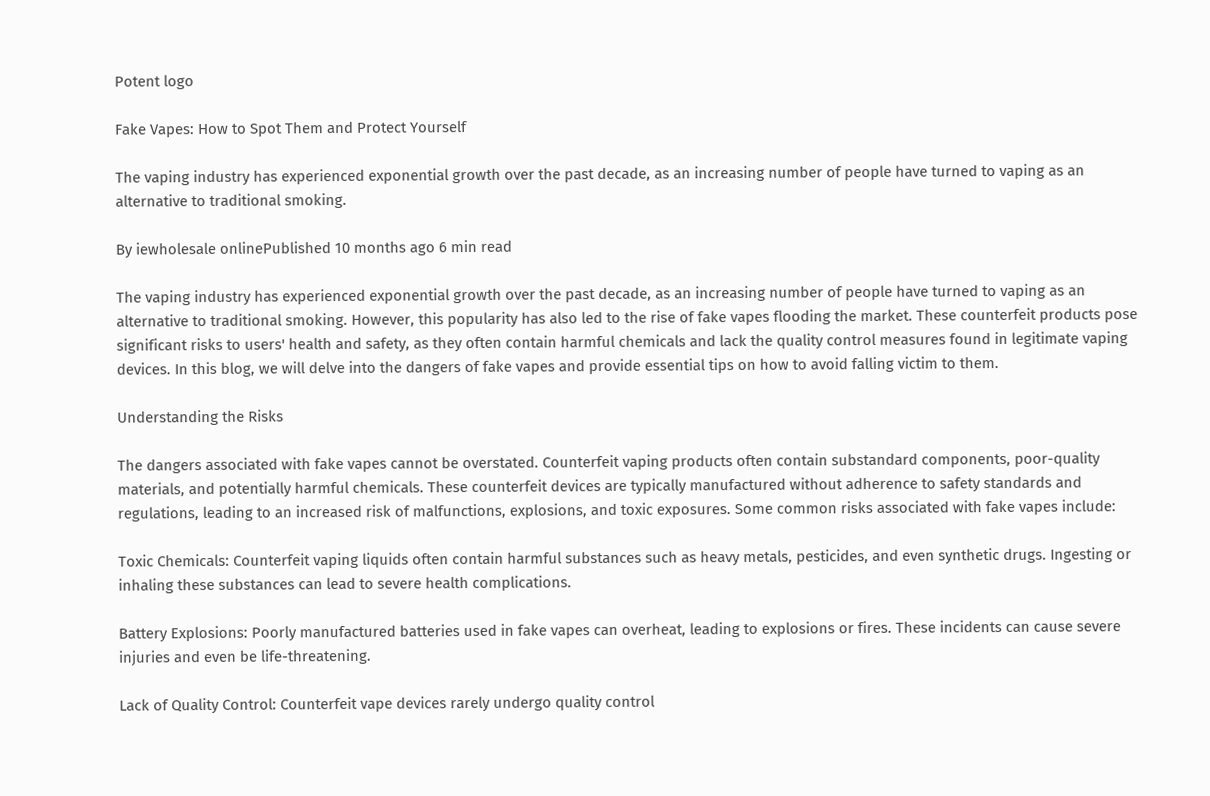Potent logo

Fake Vapes: How to Spot Them and Protect Yourself

The vaping industry has experienced exponential growth over the past decade, as an increasing number of people have turned to vaping as an alternative to traditional smoking.

By iewholesale onlinePublished 10 months ago 6 min read

The vaping industry has experienced exponential growth over the past decade, as an increasing number of people have turned to vaping as an alternative to traditional smoking. However, this popularity has also led to the rise of fake vapes flooding the market. These counterfeit products pose significant risks to users' health and safety, as they often contain harmful chemicals and lack the quality control measures found in legitimate vaping devices. In this blog, we will delve into the dangers of fake vapes and provide essential tips on how to avoid falling victim to them.

Understanding the Risks

The dangers associated with fake vapes cannot be overstated. Counterfeit vaping products often contain substandard components, poor-quality materials, and potentially harmful chemicals. These counterfeit devices are typically manufactured without adherence to safety standards and regulations, leading to an increased risk of malfunctions, explosions, and toxic exposures. Some common risks associated with fake vapes include:

Toxic Chemicals: Counterfeit vaping liquids often contain harmful substances such as heavy metals, pesticides, and even synthetic drugs. Ingesting or inhaling these substances can lead to severe health complications.

Battery Explosions: Poorly manufactured batteries used in fake vapes can overheat, leading to explosions or fires. These incidents can cause severe injuries and even be life-threatening.

Lack of Quality Control: Counterfeit vape devices rarely undergo quality control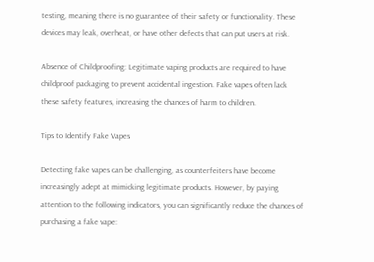testing, meaning there is no guarantee of their safety or functionality. These devices may leak, overheat, or have other defects that can put users at risk.

Absence of Childproofing: Legitimate vaping products are required to have childproof packaging to prevent accidental ingestion. Fake vapes often lack these safety features, increasing the chances of harm to children.

Tips to Identify Fake Vapes

Detecting fake vapes can be challenging, as counterfeiters have become increasingly adept at mimicking legitimate products. However, by paying attention to the following indicators, you can significantly reduce the chances of purchasing a fake vape: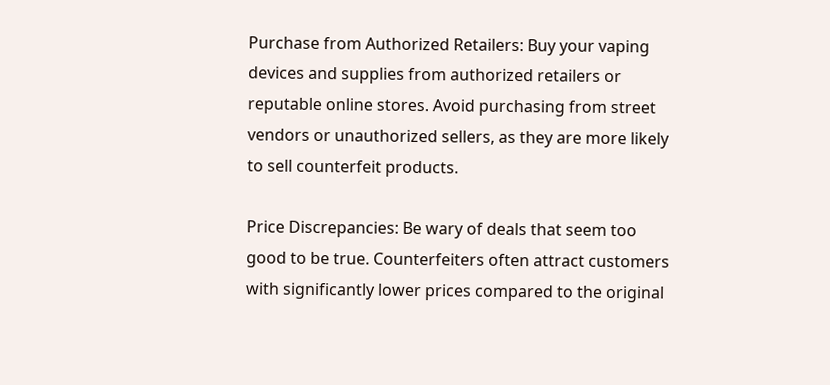Purchase from Authorized Retailers: Buy your vaping devices and supplies from authorized retailers or reputable online stores. Avoid purchasing from street vendors or unauthorized sellers, as they are more likely to sell counterfeit products.

Price Discrepancies: Be wary of deals that seem too good to be true. Counterfeiters often attract customers with significantly lower prices compared to the original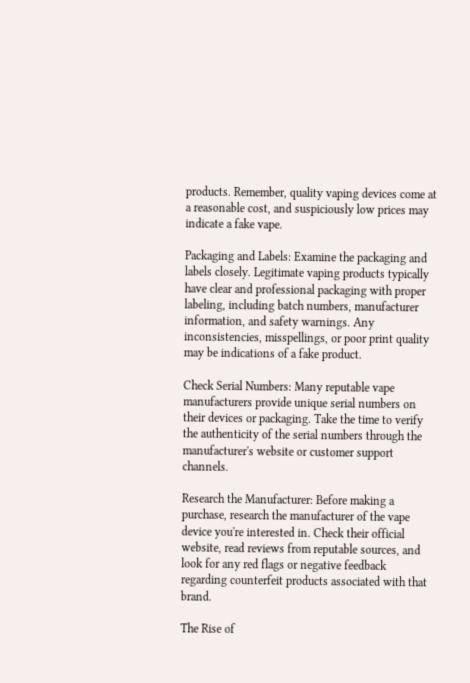products. Remember, quality vaping devices come at a reasonable cost, and suspiciously low prices may indicate a fake vape.

Packaging and Labels: Examine the packaging and labels closely. Legitimate vaping products typically have clear and professional packaging with proper labeling, including batch numbers, manufacturer information, and safety warnings. Any inconsistencies, misspellings, or poor print quality may be indications of a fake product.

Check Serial Numbers: Many reputable vape manufacturers provide unique serial numbers on their devices or packaging. Take the time to verify the authenticity of the serial numbers through the manufacturer's website or customer support channels.

Research the Manufacturer: Before making a purchase, research the manufacturer of the vape device you're interested in. Check their official website, read reviews from reputable sources, and look for any red flags or negative feedback regarding counterfeit products associated with that brand.

The Rise of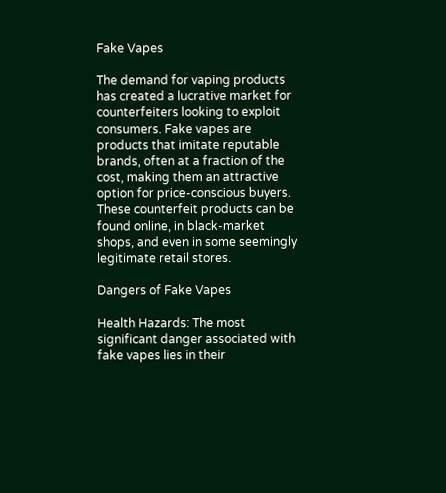Fake Vapes

The demand for vaping products has created a lucrative market for counterfeiters looking to exploit consumers. Fake vapes are products that imitate reputable brands, often at a fraction of the cost, making them an attractive option for price-conscious buyers. These counterfeit products can be found online, in black-market shops, and even in some seemingly legitimate retail stores.

Dangers of Fake Vapes

Health Hazards: The most significant danger associated with fake vapes lies in their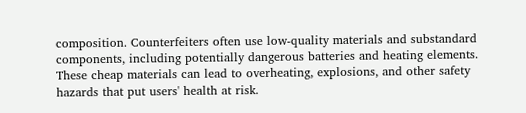composition. Counterfeiters often use low-quality materials and substandard components, including potentially dangerous batteries and heating elements. These cheap materials can lead to overheating, explosions, and other safety hazards that put users' health at risk.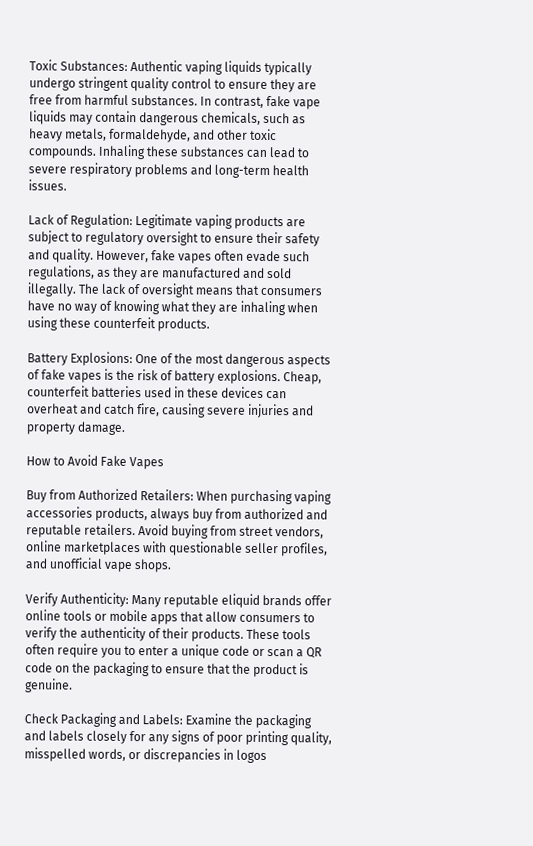Toxic Substances: Authentic vaping liquids typically undergo stringent quality control to ensure they are free from harmful substances. In contrast, fake vape liquids may contain dangerous chemicals, such as heavy metals, formaldehyde, and other toxic compounds. Inhaling these substances can lead to severe respiratory problems and long-term health issues.

Lack of Regulation: Legitimate vaping products are subject to regulatory oversight to ensure their safety and quality. However, fake vapes often evade such regulations, as they are manufactured and sold illegally. The lack of oversight means that consumers have no way of knowing what they are inhaling when using these counterfeit products.

Battery Explosions: One of the most dangerous aspects of fake vapes is the risk of battery explosions. Cheap, counterfeit batteries used in these devices can overheat and catch fire, causing severe injuries and property damage.

How to Avoid Fake Vapes

Buy from Authorized Retailers: When purchasing vaping accessories products, always buy from authorized and reputable retailers. Avoid buying from street vendors, online marketplaces with questionable seller profiles, and unofficial vape shops.

Verify Authenticity: Many reputable eliquid brands offer online tools or mobile apps that allow consumers to verify the authenticity of their products. These tools often require you to enter a unique code or scan a QR code on the packaging to ensure that the product is genuine.

Check Packaging and Labels: Examine the packaging and labels closely for any signs of poor printing quality, misspelled words, or discrepancies in logos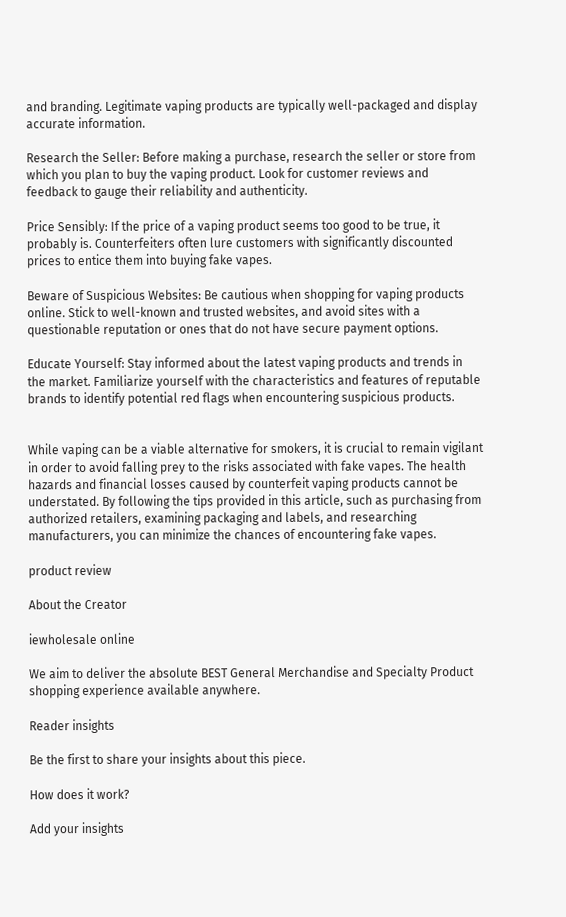and branding. Legitimate vaping products are typically well-packaged and display accurate information.

Research the Seller: Before making a purchase, research the seller or store from which you plan to buy the vaping product. Look for customer reviews and feedback to gauge their reliability and authenticity.

Price Sensibly: If the price of a vaping product seems too good to be true, it probably is. Counterfeiters often lure customers with significantly discounted prices to entice them into buying fake vapes.

Beware of Suspicious Websites: Be cautious when shopping for vaping products online. Stick to well-known and trusted websites, and avoid sites with a questionable reputation or ones that do not have secure payment options.

Educate Yourself: Stay informed about the latest vaping products and trends in the market. Familiarize yourself with the characteristics and features of reputable brands to identify potential red flags when encountering suspicious products.


While vaping can be a viable alternative for smokers, it is crucial to remain vigilant in order to avoid falling prey to the risks associated with fake vapes. The health hazards and financial losses caused by counterfeit vaping products cannot be understated. By following the tips provided in this article, such as purchasing from authorized retailers, examining packaging and labels, and researching manufacturers, you can minimize the chances of encountering fake vapes.

product review

About the Creator

iewholesale online

We aim to deliver the absolute BEST General Merchandise and Specialty Product shopping experience available anywhere.

Reader insights

Be the first to share your insights about this piece.

How does it work?

Add your insights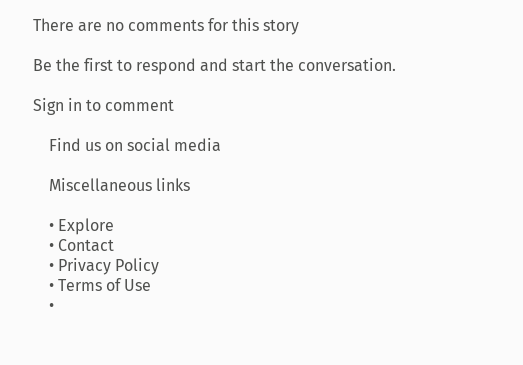There are no comments for this story

Be the first to respond and start the conversation.

Sign in to comment

    Find us on social media

    Miscellaneous links

    • Explore
    • Contact
    • Privacy Policy
    • Terms of Use
    •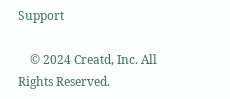Support

    © 2024 Creatd, Inc. All Rights Reserved.